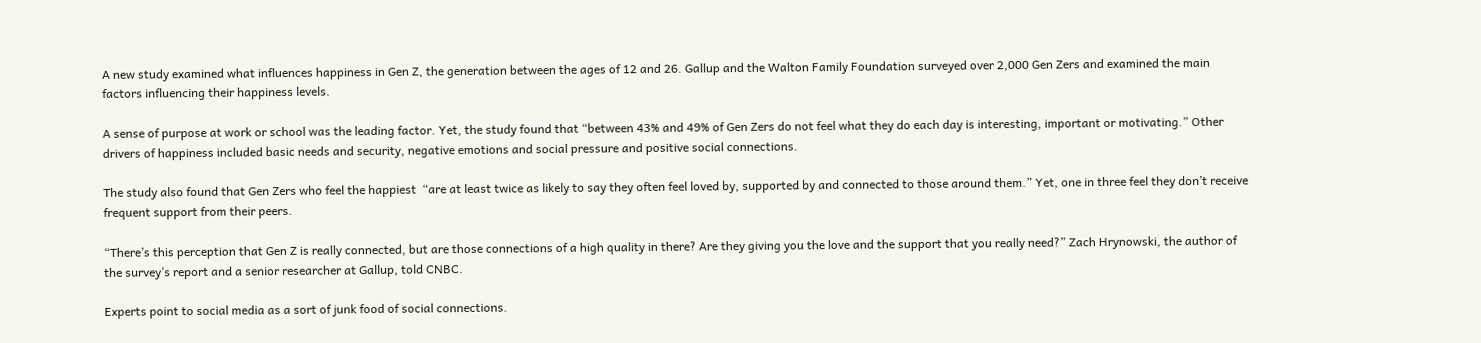A new study examined what influences happiness in Gen Z, the generation between the ages of 12 and 26. Gallup and the Walton Family Foundation surveyed over 2,000 Gen Zers and examined the main factors influencing their happiness levels.

A sense of purpose at work or school was the leading factor. Yet, the study found that “between 43% and 49% of Gen Zers do not feel what they do each day is interesting, important or motivating.” Other drivers of happiness included basic needs and security, negative emotions and social pressure and positive social connections.

The study also found that Gen Zers who feel the happiest  “are at least twice as likely to say they often feel loved by, supported by and connected to those around them.” Yet, one in three feel they don’t receive frequent support from their peers.

“There’s this perception that Gen Z is really connected, but are those connections of a high quality in there? Are they giving you the love and the support that you really need?” Zach Hrynowski, the author of the survey’s report and a senior researcher at Gallup, told CNBC.

Experts point to social media as a sort of junk food of social connections.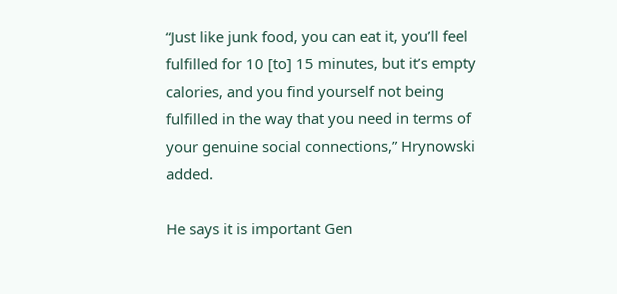“Just like junk food, you can eat it, you’ll feel fulfilled for 10 [to] 15 minutes, but it’s empty calories, and you find yourself not being fulfilled in the way that you need in terms of your genuine social connections,” Hrynowski added.

He says it is important Gen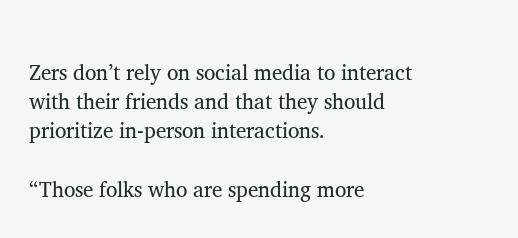Zers don’t rely on social media to interact with their friends and that they should prioritize in-person interactions.

“Those folks who are spending more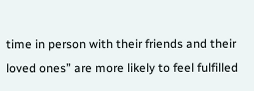time in person with their friends and their loved ones” are more likely to feel fulfilled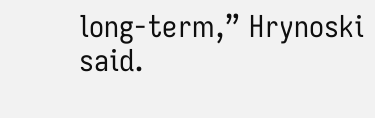long-term,” Hrynoski said.